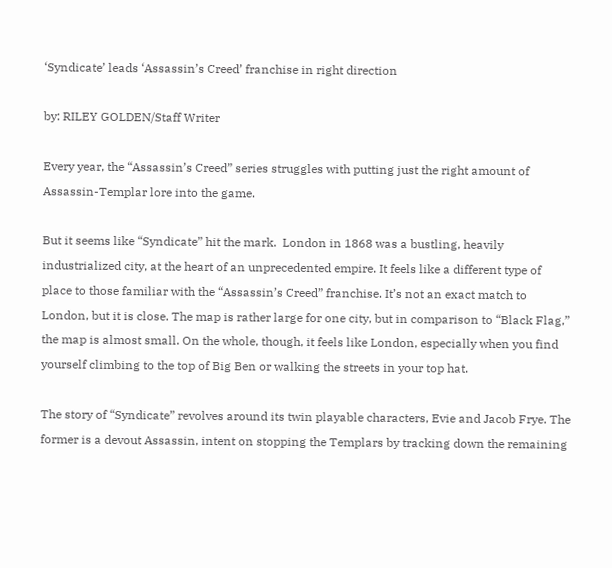‘Syndicate’ leads ‘Assassin’s Creed’ franchise in right direction

by: RILEY GOLDEN/Staff Writer

Every year, the “Assassin’s Creed” series struggles with putting just the right amount of Assassin-Templar lore into the game.

But it seems like “Syndicate” hit the mark.  London in 1868 was a bustling, heavily industrialized city, at the heart of an unprecedented empire. It feels like a different type of place to those familiar with the “Assassin’s Creed” franchise. It’s not an exact match to London, but it is close. The map is rather large for one city, but in comparison to “Black Flag,” the map is almost small. On the whole, though, it feels like London, especially when you find yourself climbing to the top of Big Ben or walking the streets in your top hat.

The story of “Syndicate” revolves around its twin playable characters, Evie and Jacob Frye. The former is a devout Assassin, intent on stopping the Templars by tracking down the remaining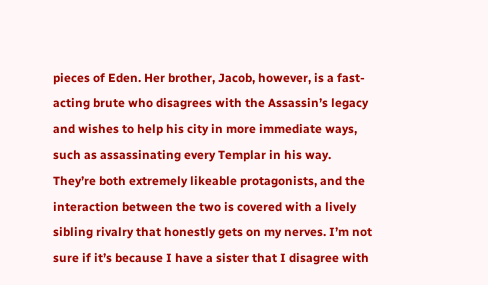pieces of Eden. Her brother, Jacob, however, is a fast-acting brute who disagrees with the Assassin’s legacy and wishes to help his city in more immediate ways, such as assassinating every Templar in his way. They’re both extremely likeable protagonists, and the interaction between the two is covered with a lively sibling rivalry that honestly gets on my nerves. I’m not sure if it’s because I have a sister that I disagree with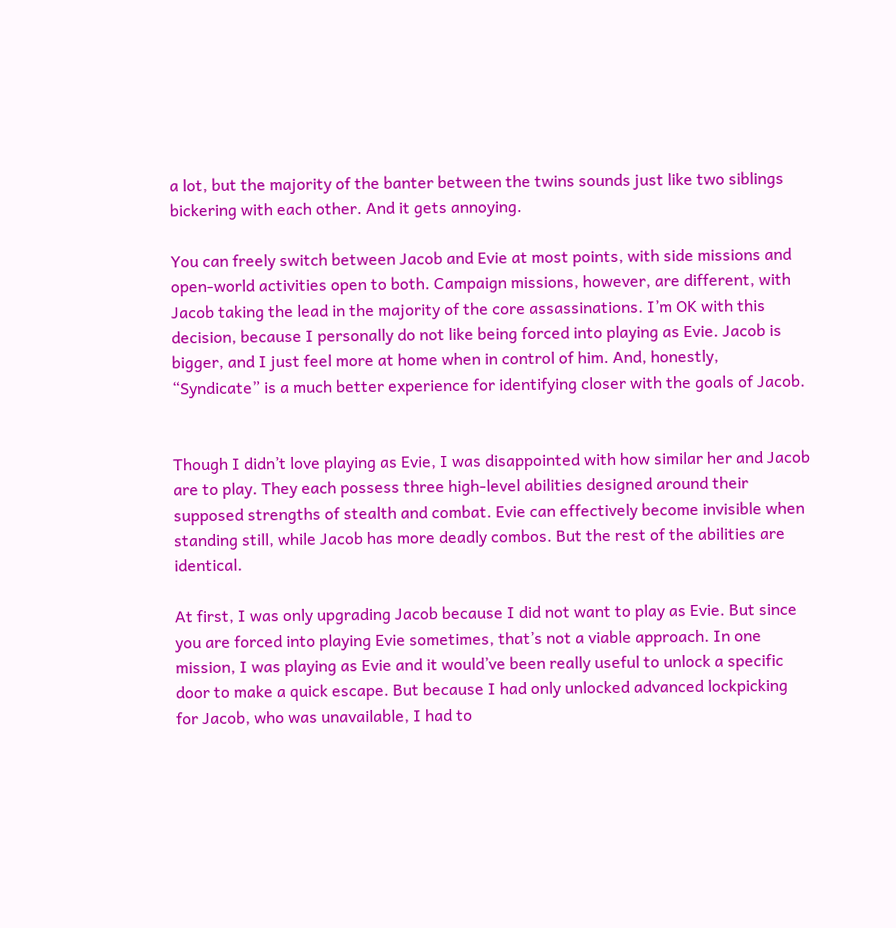a lot, but the majority of the banter between the twins sounds just like two siblings bickering with each other. And it gets annoying.

You can freely switch between Jacob and Evie at most points, with side missions and open-world activities open to both. Campaign missions, however, are different, with Jacob taking the lead in the majority of the core assassinations. I’m OK with this decision, because I personally do not like being forced into playing as Evie. Jacob is bigger, and I just feel more at home when in control of him. And, honestly, “Syndicate” is a much better experience for identifying closer with the goals of Jacob.


Though I didn’t love playing as Evie, I was disappointed with how similar her and Jacob are to play. They each possess three high-level abilities designed around their supposed strengths of stealth and combat. Evie can effectively become invisible when standing still, while Jacob has more deadly combos. But the rest of the abilities are identical.

At first, I was only upgrading Jacob because I did not want to play as Evie. But since you are forced into playing Evie sometimes, that’s not a viable approach. In one mission, I was playing as Evie and it would’ve been really useful to unlock a specific door to make a quick escape. But because I had only unlocked advanced lockpicking for Jacob, who was unavailable, I had to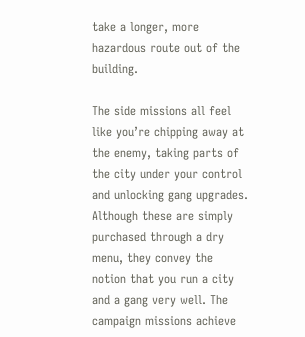take a longer, more hazardous route out of the building.

The side missions all feel like you’re chipping away at the enemy, taking parts of the city under your control and unlocking gang upgrades. Although these are simply purchased through a dry menu, they convey the  notion that you run a city and a gang very well. The campaign missions achieve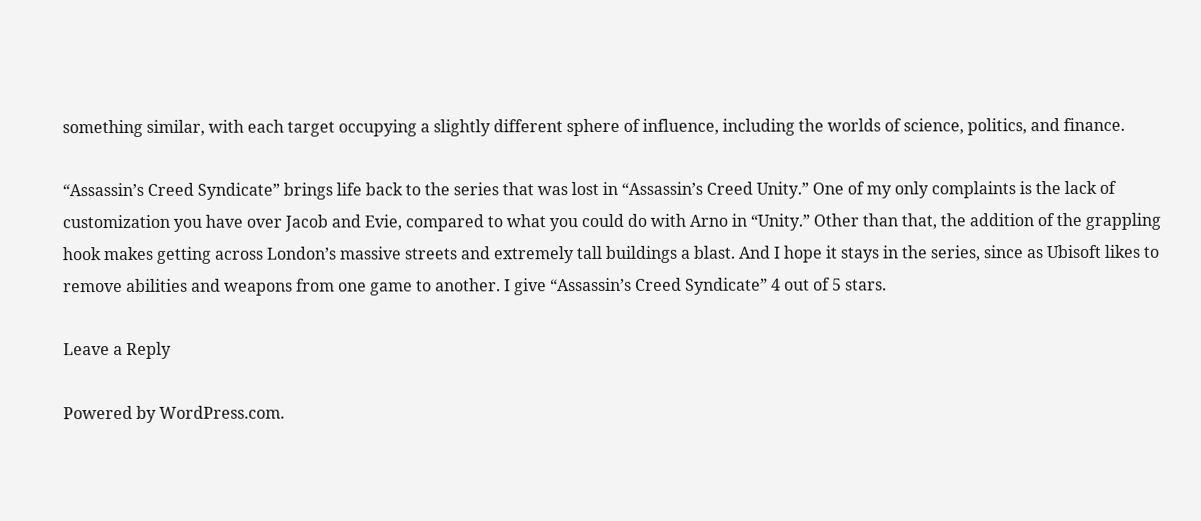something similar, with each target occupying a slightly different sphere of influence, including the worlds of science, politics, and finance.

“Assassin’s Creed Syndicate” brings life back to the series that was lost in “Assassin’s Creed Unity.” One of my only complaints is the lack of customization you have over Jacob and Evie, compared to what you could do with Arno in “Unity.” Other than that, the addition of the grappling hook makes getting across London’s massive streets and extremely tall buildings a blast. And I hope it stays in the series, since as Ubisoft likes to remove abilities and weapons from one game to another. I give “Assassin’s Creed Syndicate” 4 out of 5 stars.

Leave a Reply

Powered by WordPress.com.